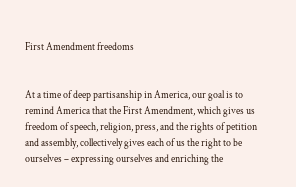First Amendment freedoms


At a time of deep partisanship in America, our goal is to remind America that the First Amendment, which gives us freedom of speech, religion, press, and the rights of petition and assembly, collectively gives each of us the right to be ourselves – expressing ourselves and enriching the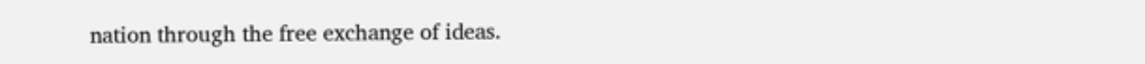nation through the free exchange of ideas.